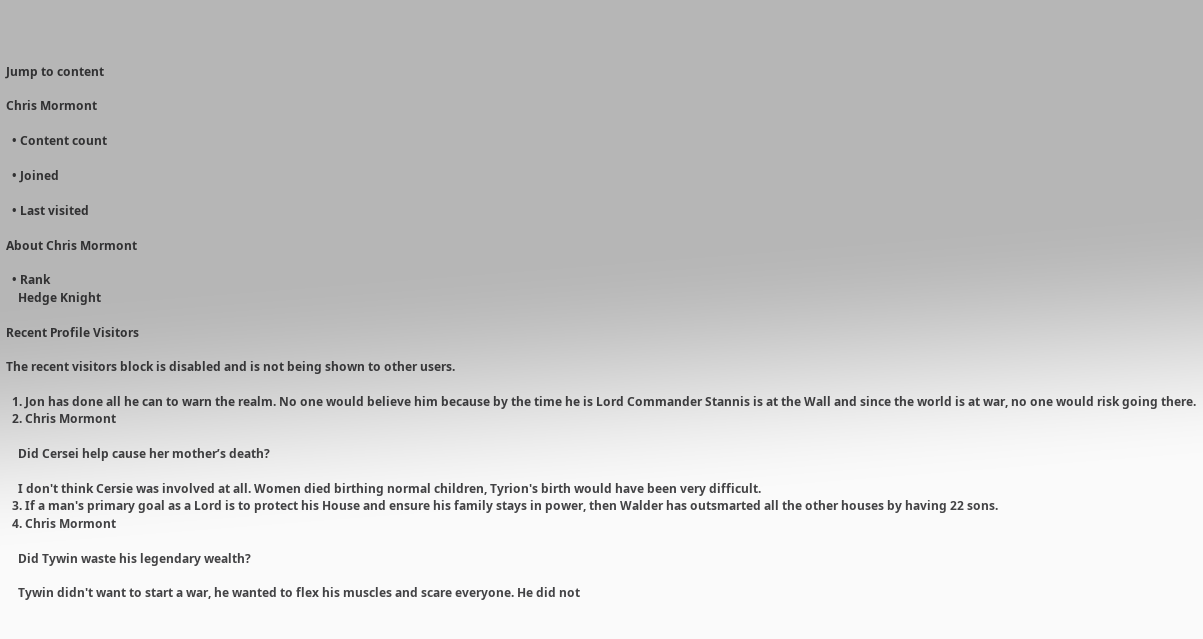Jump to content

Chris Mormont

  • Content count

  • Joined

  • Last visited

About Chris Mormont

  • Rank
    Hedge Knight

Recent Profile Visitors

The recent visitors block is disabled and is not being shown to other users.

  1. Jon has done all he can to warn the realm. No one would believe him because by the time he is Lord Commander Stannis is at the Wall and since the world is at war, no one would risk going there.
  2. Chris Mormont

    Did Cersei help cause her mother’s death?

    I don't think Cersie was involved at all. Women died birthing normal children, Tyrion's birth would have been very difficult.
  3. If a man's primary goal as a Lord is to protect his House and ensure his family stays in power, then Walder has outsmarted all the other houses by having 22 sons.
  4. Chris Mormont

    Did Tywin waste his legendary wealth?

    Tywin didn't want to start a war, he wanted to flex his muscles and scare everyone. He did not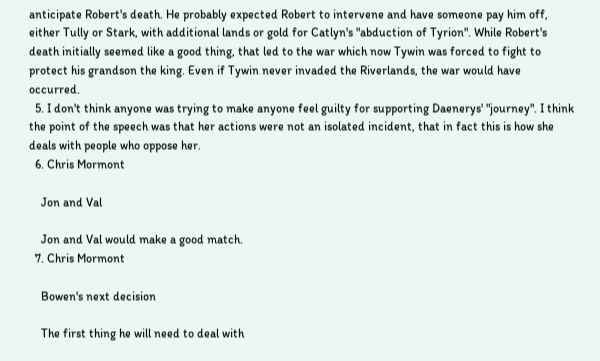anticipate Robert's death. He probably expected Robert to intervene and have someone pay him off, either Tully or Stark, with additional lands or gold for Catlyn's "abduction of Tyrion". While Robert's death initially seemed like a good thing, that led to the war which now Tywin was forced to fight to protect his grandson the king. Even if Tywin never invaded the Riverlands, the war would have occurred.
  5. I don't think anyone was trying to make anyone feel guilty for supporting Daenerys' "journey". I think the point of the speech was that her actions were not an isolated incident, that in fact this is how she deals with people who oppose her.
  6. Chris Mormont

    Jon and Val

    Jon and Val would make a good match.
  7. Chris Mormont

    Bowen's next decision

    The first thing he will need to deal with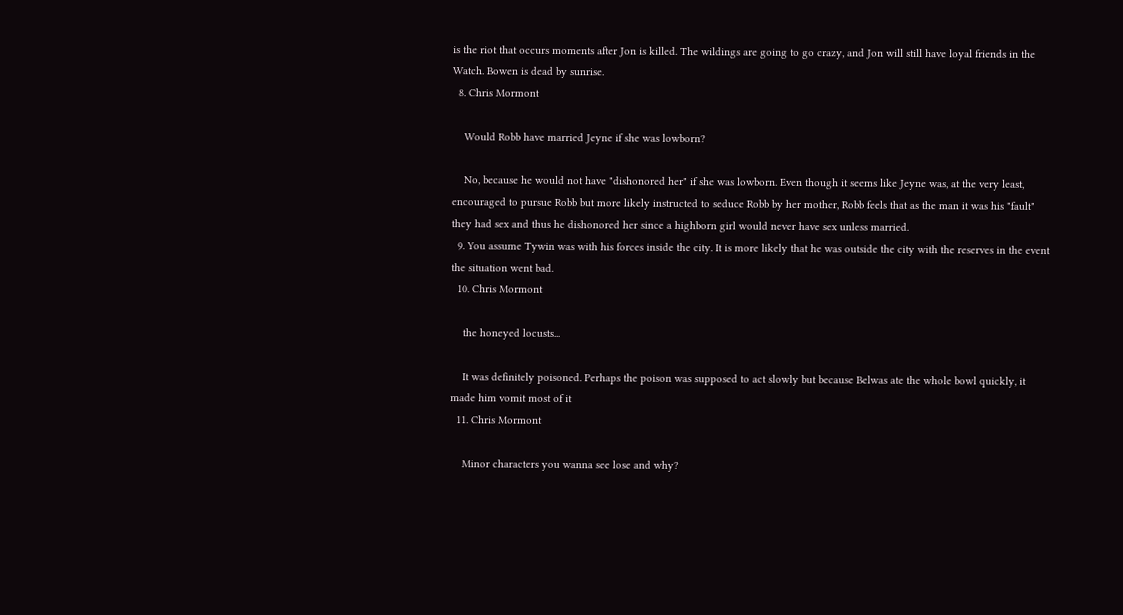is the riot that occurs moments after Jon is killed. The wildings are going to go crazy, and Jon will still have loyal friends in the Watch. Bowen is dead by sunrise.
  8. Chris Mormont

    Would Robb have married Jeyne if she was lowborn?

    No, because he would not have "dishonored her" if she was lowborn. Even though it seems like Jeyne was, at the very least, encouraged to pursue Robb but more likely instructed to seduce Robb by her mother, Robb feels that as the man it was his "fault" they had sex and thus he dishonored her since a highborn girl would never have sex unless married.
  9. You assume Tywin was with his forces inside the city. It is more likely that he was outside the city with the reserves in the event the situation went bad.
  10. Chris Mormont

    the honeyed locusts...

    It was definitely poisoned. Perhaps the poison was supposed to act slowly but because Belwas ate the whole bowl quickly, it made him vomit most of it
  11. Chris Mormont

    Minor characters you wanna see lose and why?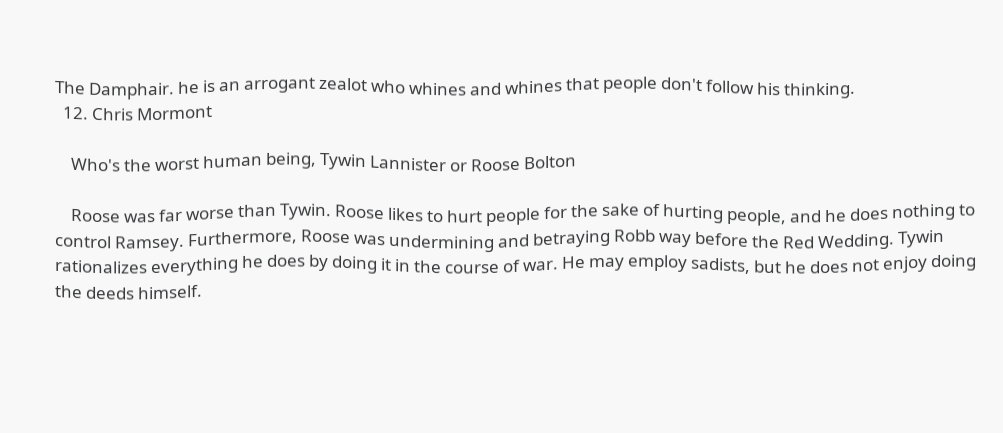The Damphair. he is an arrogant zealot who whines and whines that people don't follow his thinking.
  12. Chris Mormont

    Who's the worst human being, Tywin Lannister or Roose Bolton

    Roose was far worse than Tywin. Roose likes to hurt people for the sake of hurting people, and he does nothing to control Ramsey. Furthermore, Roose was undermining and betraying Robb way before the Red Wedding. Tywin rationalizes everything he does by doing it in the course of war. He may employ sadists, but he does not enjoy doing the deeds himself.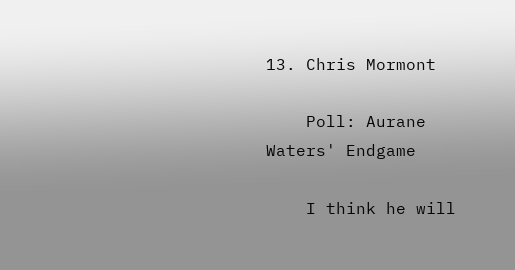13. Chris Mormont

    Poll: Aurane Waters' Endgame

    I think he will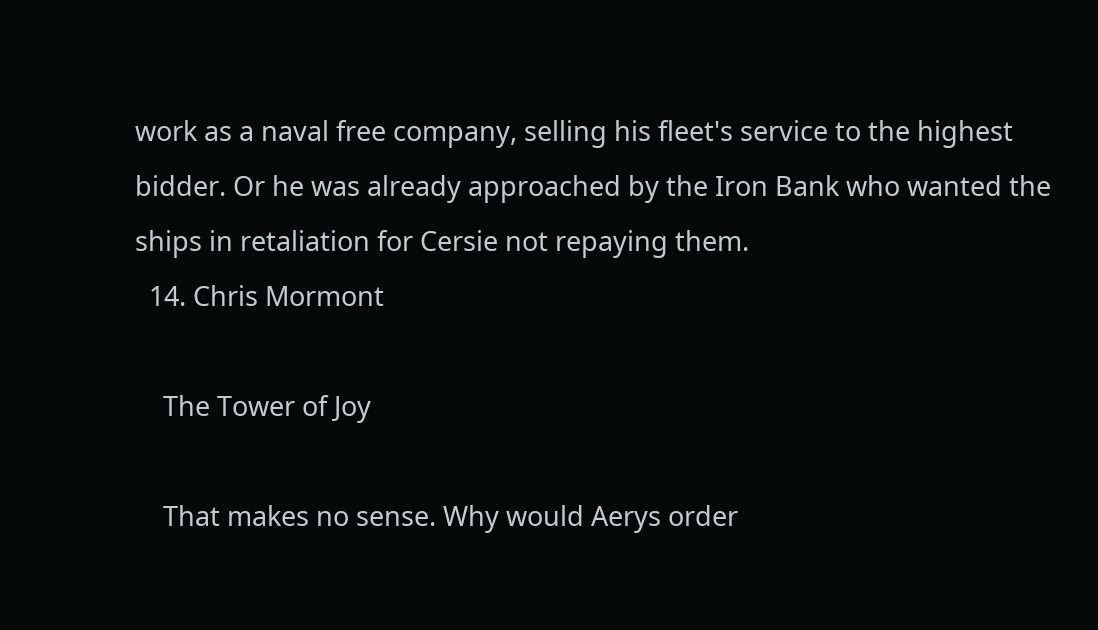work as a naval free company, selling his fleet's service to the highest bidder. Or he was already approached by the Iron Bank who wanted the ships in retaliation for Cersie not repaying them.
  14. Chris Mormont

    The Tower of Joy

    That makes no sense. Why would Aerys order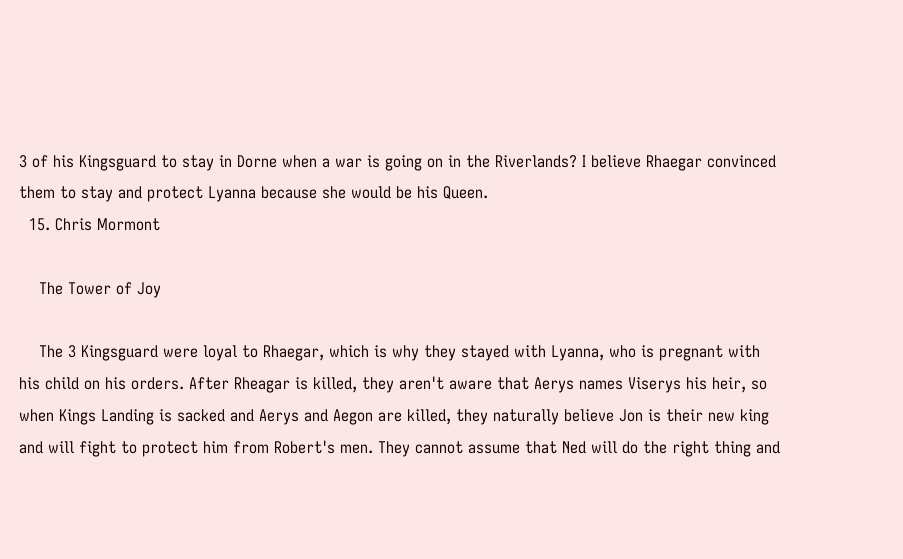3 of his Kingsguard to stay in Dorne when a war is going on in the Riverlands? I believe Rhaegar convinced them to stay and protect Lyanna because she would be his Queen.
  15. Chris Mormont

    The Tower of Joy

    The 3 Kingsguard were loyal to Rhaegar, which is why they stayed with Lyanna, who is pregnant with his child on his orders. After Rheagar is killed, they aren't aware that Aerys names Viserys his heir, so when Kings Landing is sacked and Aerys and Aegon are killed, they naturally believe Jon is their new king and will fight to protect him from Robert's men. They cannot assume that Ned will do the right thing and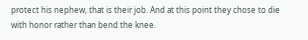protect his nephew, that is their job. And at this point they chose to die with honor rather than bend the knee.